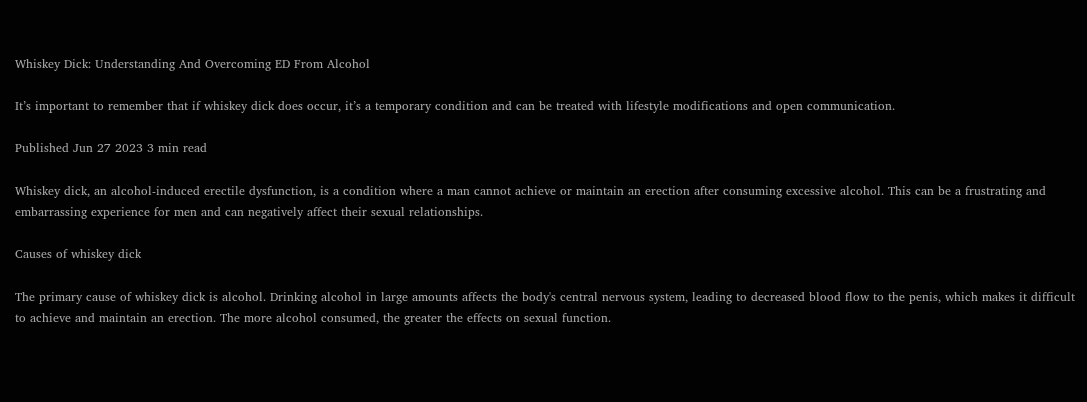Whiskey Dick: Understanding And Overcoming ED From Alcohol

It’s important to remember that if whiskey dick does occur, it’s a temporary condition and can be treated with lifestyle modifications and open communication.

Published Jun 27 2023 3 min read

Whiskey dick, an alcohol-induced erectile dysfunction, is a condition where a man cannot achieve or maintain an erection after consuming excessive alcohol. This can be a frustrating and embarrassing experience for men and can negatively affect their sexual relationships.

Causes of whiskey dick

The primary cause of whiskey dick is alcohol. Drinking alcohol in large amounts affects the body's central nervous system, leading to decreased blood flow to the penis, which makes it difficult to achieve and maintain an erection. The more alcohol consumed, the greater the effects on sexual function.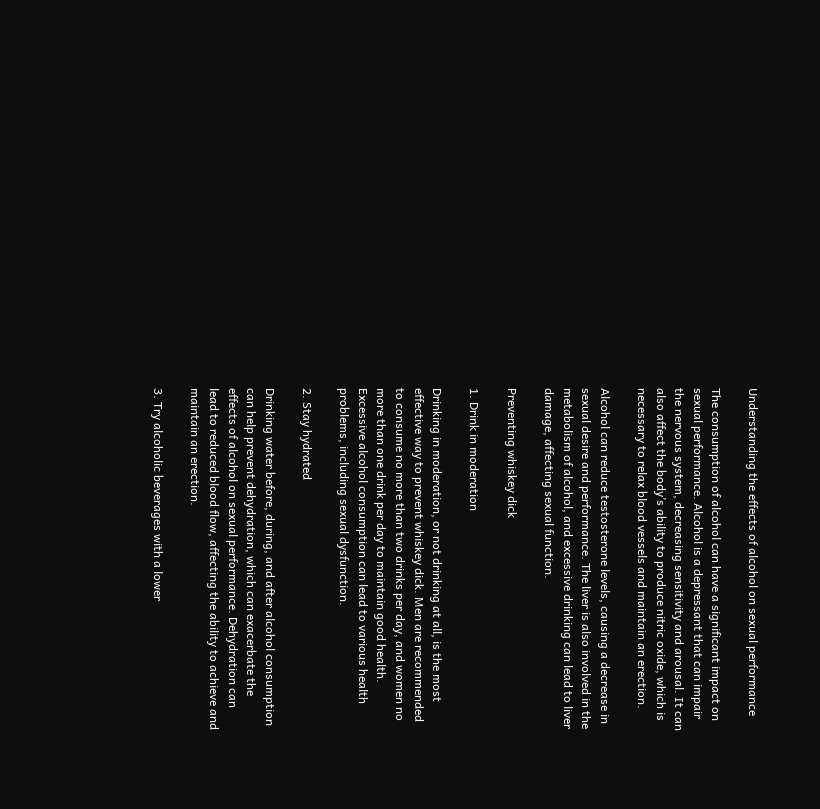Understanding the effects of alcohol on sexual performance

The consumption of alcohol can have a significant impact on sexual performance. Alcohol is a depressant that can impair the nervous system, decreasing sensitivity and arousal. It can also affect the body’s ability to produce nitric oxide, which is necessary to relax blood vessels and maintain an erection.

Alcohol can reduce testosterone levels, causing a decrease in sexual desire and performance. The liver is also involved in the metabolism of alcohol, and excessive drinking can lead to liver damage, affecting sexual function.

Preventing whiskey dick

1. Drink in moderation

Drinking in moderation, or not drinking at all, is the most effective way to prevent whiskey dick. Men are recommended to consume no more than two drinks per day, and women no more than one drink per day to maintain good health. Excessive alcohol consumption can lead to various health problems, including sexual dysfunction.

2. Stay hydrated

Drinking water before, during, and after alcohol consumption can help prevent dehydration, which can exacerbate the effects of alcohol on sexual performance. Dehydration can lead to reduced blood flow, affecting the ability to achieve and maintain an erection.

3. Try alcoholic beverages with a lower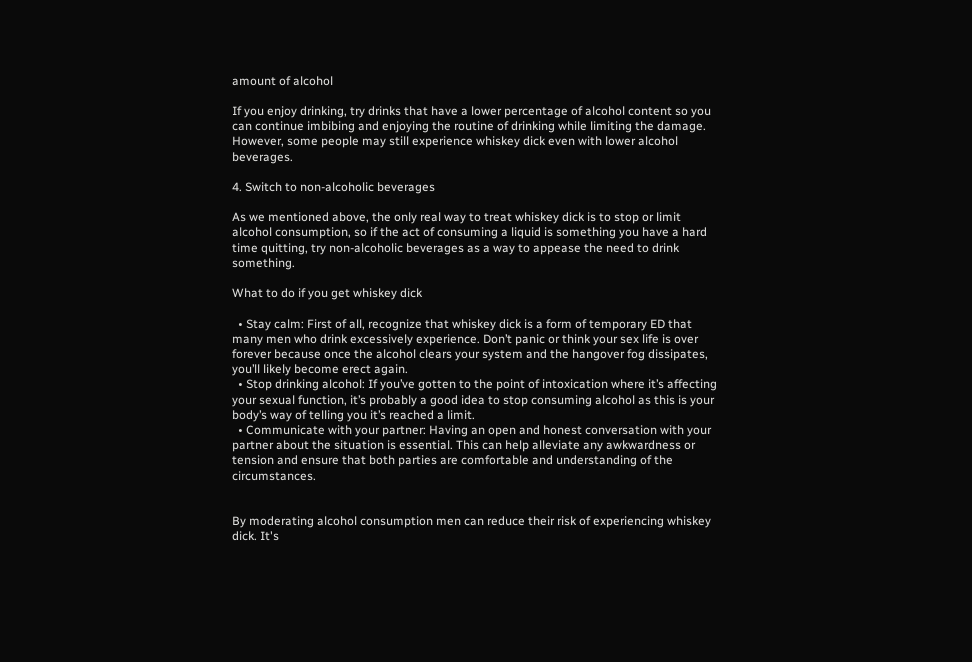amount of alcohol

If you enjoy drinking, try drinks that have a lower percentage of alcohol content so you can continue imbibing and enjoying the routine of drinking while limiting the damage. However, some people may still experience whiskey dick even with lower alcohol beverages.

4. Switch to non-alcoholic beverages

As we mentioned above, the only real way to treat whiskey dick is to stop or limit alcohol consumption, so if the act of consuming a liquid is something you have a hard time quitting, try non-alcoholic beverages as a way to appease the need to drink something.

What to do if you get whiskey dick

  • Stay calm: First of all, recognize that whiskey dick is a form of temporary ED that many men who drink excessively experience. Don’t panic or think your sex life is over forever because once the alcohol clears your system and the hangover fog dissipates, you’ll likely become erect again.
  • Stop drinking alcohol: If you’ve gotten to the point of intoxication where it’s affecting your sexual function, it’s probably a good idea to stop consuming alcohol as this is your body’s way of telling you it’s reached a limit.
  • Communicate with your partner: Having an open and honest conversation with your partner about the situation is essential. This can help alleviate any awkwardness or tension and ensure that both parties are comfortable and understanding of the circumstances.


By moderating alcohol consumption men can reduce their risk of experiencing whiskey dick. It's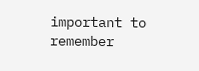important to remember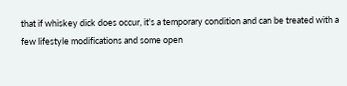that if whiskey dick does occur, it's a temporary condition and can be treated with a few lifestyle modifications and some open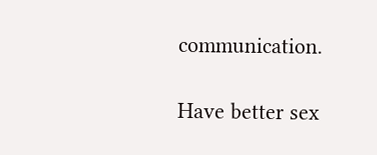communication.

Have better sex